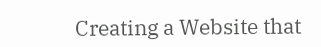Creating a Website that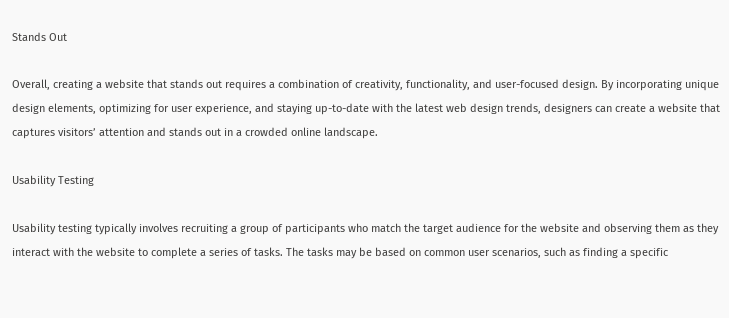Stands Out

Overall, creating a website that stands out requires a combination of creativity, functionality, and user-focused design. By incorporating unique design elements, optimizing for user experience, and staying up-to-date with the latest web design trends, designers can create a website that captures visitors’ attention and stands out in a crowded online landscape.

Usability Testing

Usability testing typically involves recruiting a group of participants who match the target audience for the website and observing them as they interact with the website to complete a series of tasks. The tasks may be based on common user scenarios, such as finding a specific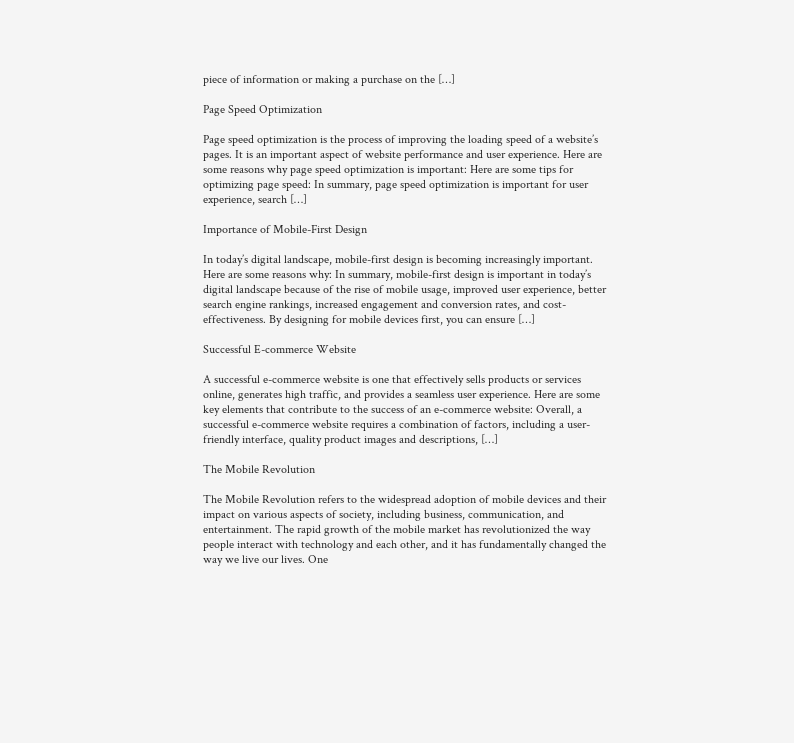piece of information or making a purchase on the […]

Page Speed Optimization

Page speed optimization is the process of improving the loading speed of a website’s pages. It is an important aspect of website performance and user experience. Here are some reasons why page speed optimization is important: Here are some tips for optimizing page speed: In summary, page speed optimization is important for user experience, search […]

Importance of Mobile-First Design

In today’s digital landscape, mobile-first design is becoming increasingly important. Here are some reasons why: In summary, mobile-first design is important in today’s digital landscape because of the rise of mobile usage, improved user experience, better search engine rankings, increased engagement and conversion rates, and cost-effectiveness. By designing for mobile devices first, you can ensure […]

Successful E-commerce Website

A successful e-commerce website is one that effectively sells products or services online, generates high traffic, and provides a seamless user experience. Here are some key elements that contribute to the success of an e-commerce website: Overall, a successful e-commerce website requires a combination of factors, including a user-friendly interface, quality product images and descriptions, […]

The Mobile Revolution

The Mobile Revolution refers to the widespread adoption of mobile devices and their impact on various aspects of society, including business, communication, and entertainment. The rapid growth of the mobile market has revolutionized the way people interact with technology and each other, and it has fundamentally changed the way we live our lives. One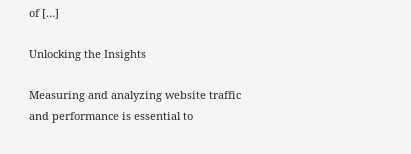of […]

Unlocking the Insights

Measuring and analyzing website traffic and performance is essential to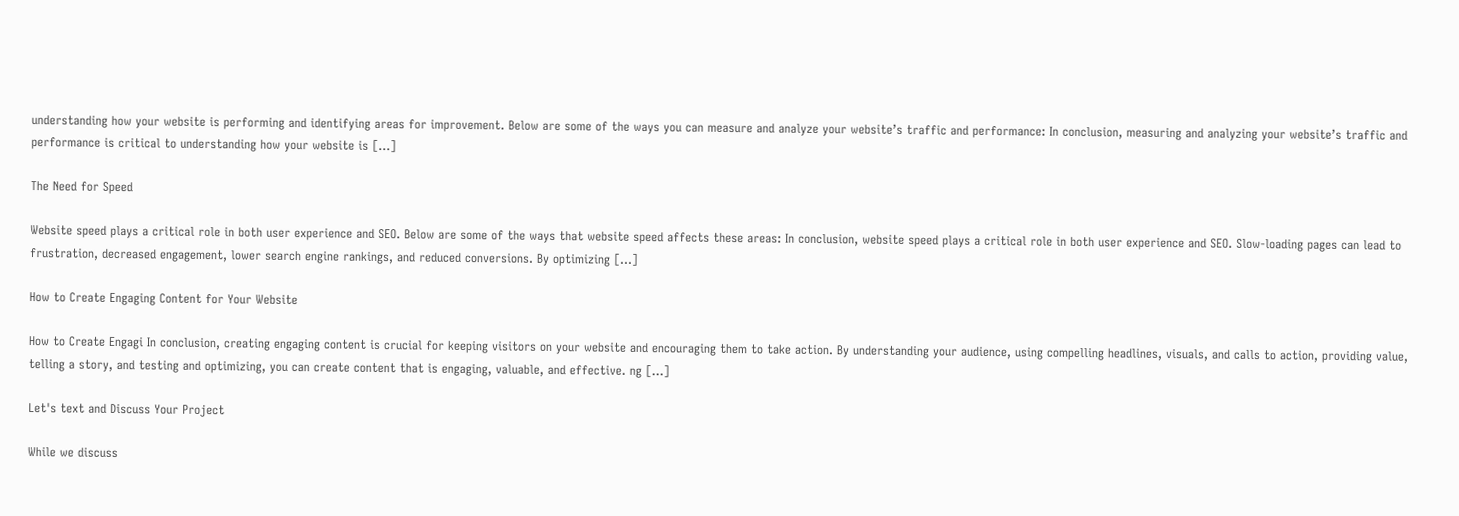understanding how your website is performing and identifying areas for improvement. Below are some of the ways you can measure and analyze your website’s traffic and performance: In conclusion, measuring and analyzing your website’s traffic and performance is critical to understanding how your website is […]

The Need for Speed

Website speed plays a critical role in both user experience and SEO. Below are some of the ways that website speed affects these areas: In conclusion, website speed plays a critical role in both user experience and SEO. Slow-loading pages can lead to frustration, decreased engagement, lower search engine rankings, and reduced conversions. By optimizing […]

How to Create Engaging Content for Your Website

How to Create Engagi In conclusion, creating engaging content is crucial for keeping visitors on your website and encouraging them to take action. By understanding your audience, using compelling headlines, visuals, and calls to action, providing value, telling a story, and testing and optimizing, you can create content that is engaging, valuable, and effective. ng […]

Let's text and Discuss Your Project

While we discuss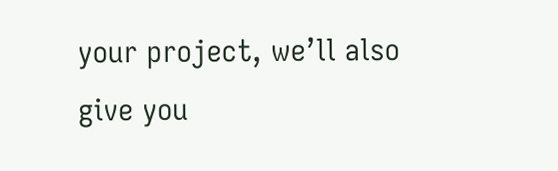your project, we’ll also give you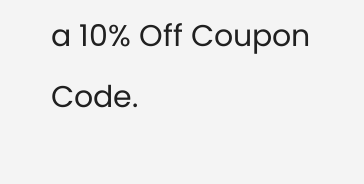a 10% Off Coupon Code.